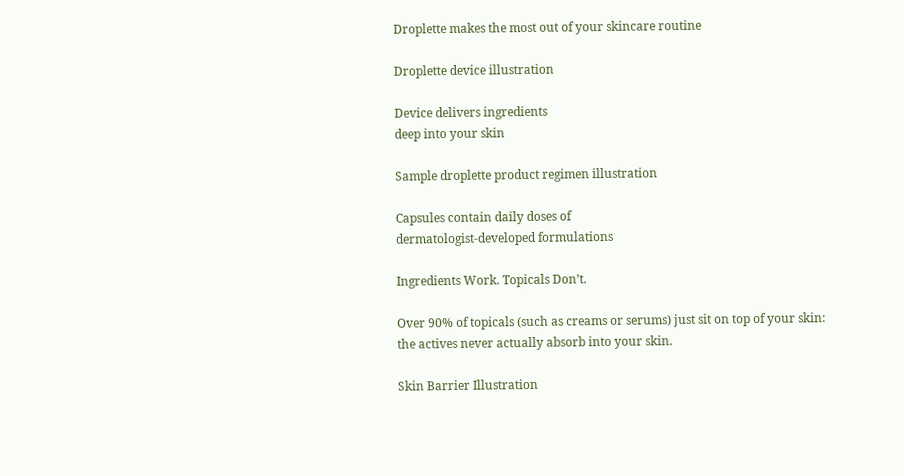Droplette makes the most out of your skincare routine

Droplette device illustration

Device delivers ingredients
deep into your skin

Sample droplette product regimen illustration

Capsules contain daily doses of
dermatologist-developed formulations

Ingredients Work. Topicals Don’t.

Over 90% of topicals (such as creams or serums) just sit on top of your skin: the actives never actually absorb into your skin.

Skin Barrier Illustration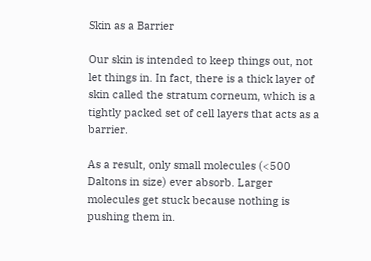Skin as a Barrier

Our skin is intended to keep things out, not let things in. In fact, there is a thick layer of skin called the stratum corneum, which is a tightly packed set of cell layers that acts as a barrier.

As a result, only small molecules (<500 Daltons in size) ever absorb. Larger molecules get stuck because nothing is pushing them in.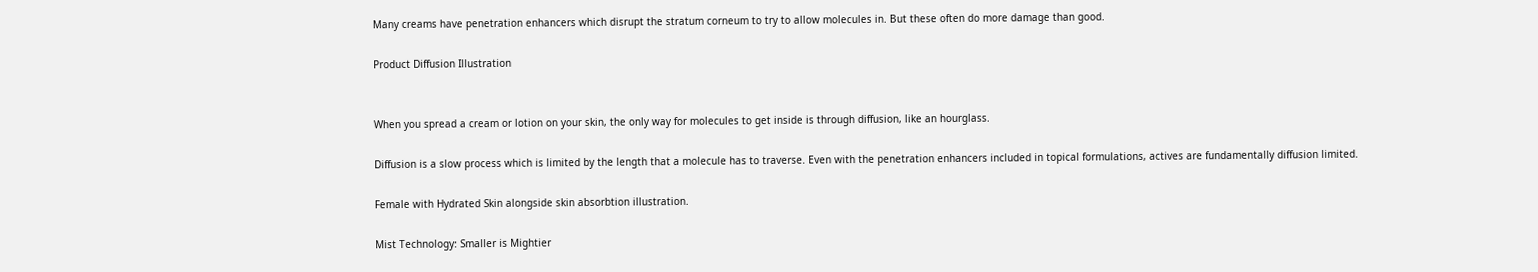Many creams have penetration enhancers which disrupt the stratum corneum to try to allow molecules in. But these often do more damage than good.

Product Diffusion Illustration


When you spread a cream or lotion on your skin, the only way for molecules to get inside is through diffusion, like an hourglass.

Diffusion is a slow process which is limited by the length that a molecule has to traverse. Even with the penetration enhancers included in topical formulations, actives are fundamentally diffusion limited.

Female with Hydrated Skin alongside skin absorbtion illustration.

Mist Technology: Smaller is Mightier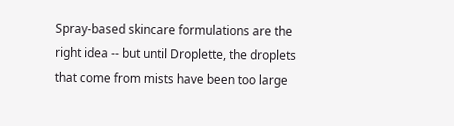Spray-based skincare formulations are the right idea -- but until Droplette, the droplets that come from mists have been too large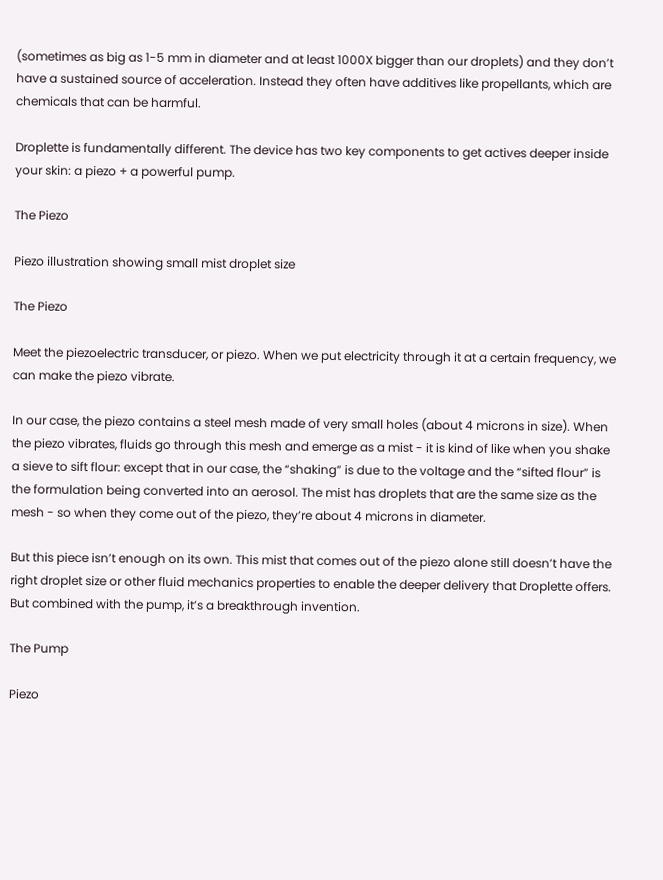(sometimes as big as 1-5 mm in diameter and at least 1000X bigger than our droplets) and they don’t have a sustained source of acceleration. Instead they often have additives like propellants, which are chemicals that can be harmful.

Droplette is fundamentally different. The device has two key components to get actives deeper inside your skin: a piezo + a powerful pump.

The Piezo

Piezo illustration showing small mist droplet size

The Piezo

Meet the piezoelectric transducer, or piezo. When we put electricity through it at a certain frequency, we can make the piezo vibrate.

In our case, the piezo contains a steel mesh made of very small holes (about 4 microns in size). When the piezo vibrates, fluids go through this mesh and emerge as a mist - it is kind of like when you shake a sieve to sift flour: except that in our case, the “shaking” is due to the voltage and the “sifted flour” is the formulation being converted into an aerosol. The mist has droplets that are the same size as the mesh - so when they come out of the piezo, they’re about 4 microns in diameter.

But this piece isn’t enough on its own. This mist that comes out of the piezo alone still doesn’t have the right droplet size or other fluid mechanics properties to enable the deeper delivery that Droplette offers. But combined with the pump, it’s a breakthrough invention.

The Pump

Piezo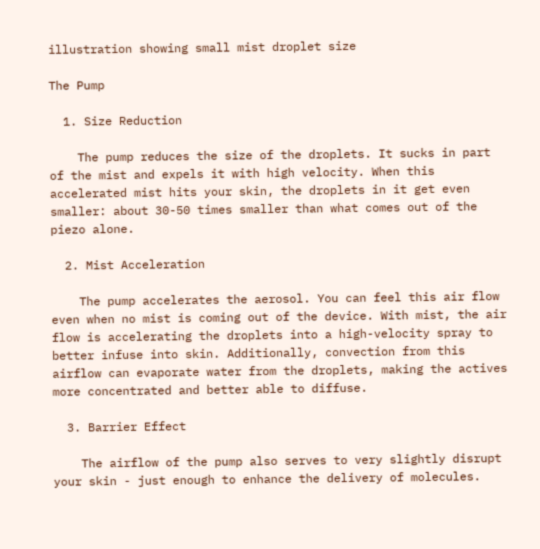illustration showing small mist droplet size

The Pump

  1. Size Reduction

    The pump reduces the size of the droplets. It sucks in part of the mist and expels it with high velocity. When this accelerated mist hits your skin, the droplets in it get even smaller: about 30-50 times smaller than what comes out of the piezo alone.

  2. Mist Acceleration

    The pump accelerates the aerosol. You can feel this air flow even when no mist is coming out of the device. With mist, the air flow is accelerating the droplets into a high-velocity spray to better infuse into skin. Additionally, convection from this airflow can evaporate water from the droplets, making the actives more concentrated and better able to diffuse.

  3. Barrier Effect

    The airflow of the pump also serves to very slightly disrupt your skin - just enough to enhance the delivery of molecules.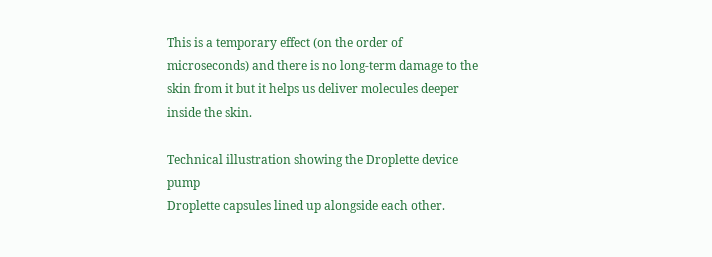This is a temporary effect (on the order of microseconds) and there is no long-term damage to the skin from it but it helps us deliver molecules deeper inside the skin.

Technical illustration showing the Droplette device pump
Droplette capsules lined up alongside each other.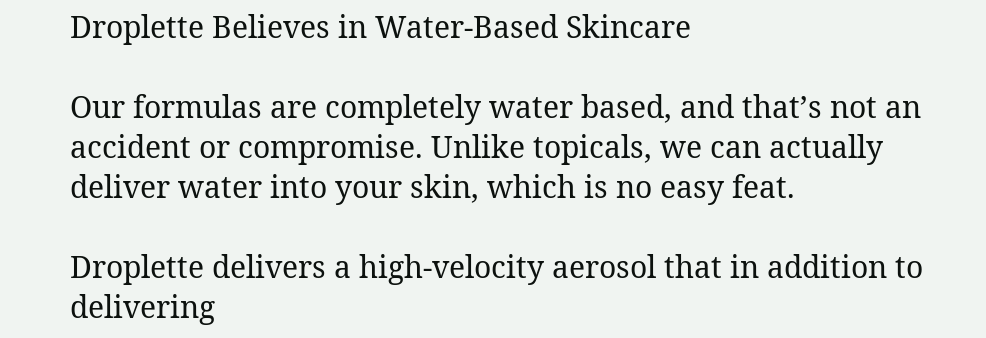Droplette Believes in Water-Based Skincare

Our formulas are completely water based, and that’s not an accident or compromise. Unlike topicals, we can actually deliver water into your skin, which is no easy feat.

Droplette delivers a high-velocity aerosol that in addition to delivering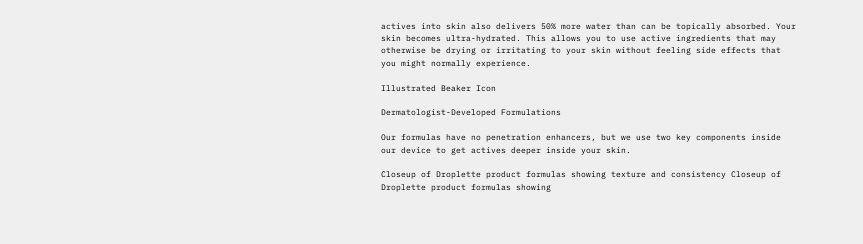actives into skin also delivers 50% more water than can be topically absorbed. Your skin becomes ultra-hydrated. This allows you to use active ingredients that may otherwise be drying or irritating to your skin without feeling side effects that you might normally experience.

Illustrated Beaker Icon

Dermatologist-Developed Formulations

Our formulas have no penetration enhancers, but we use two key components inside our device to get actives deeper inside your skin.

Closeup of Droplette product formulas showing texture and consistency Closeup of Droplette product formulas showing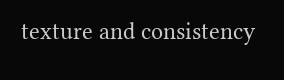texture and consistency